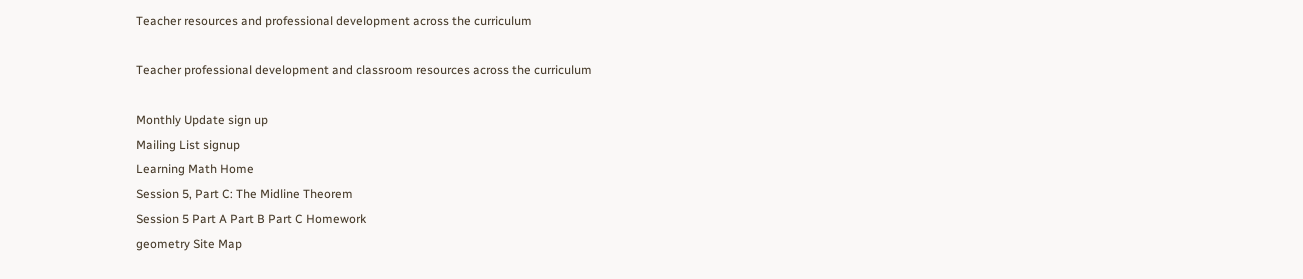Teacher resources and professional development across the curriculum

Teacher professional development and classroom resources across the curriculum

Monthly Update sign up
Mailing List signup
Learning Math Home
Session 5, Part C: The Midline Theorem
Session 5 Part A Part B Part C Homework
geometry Site Map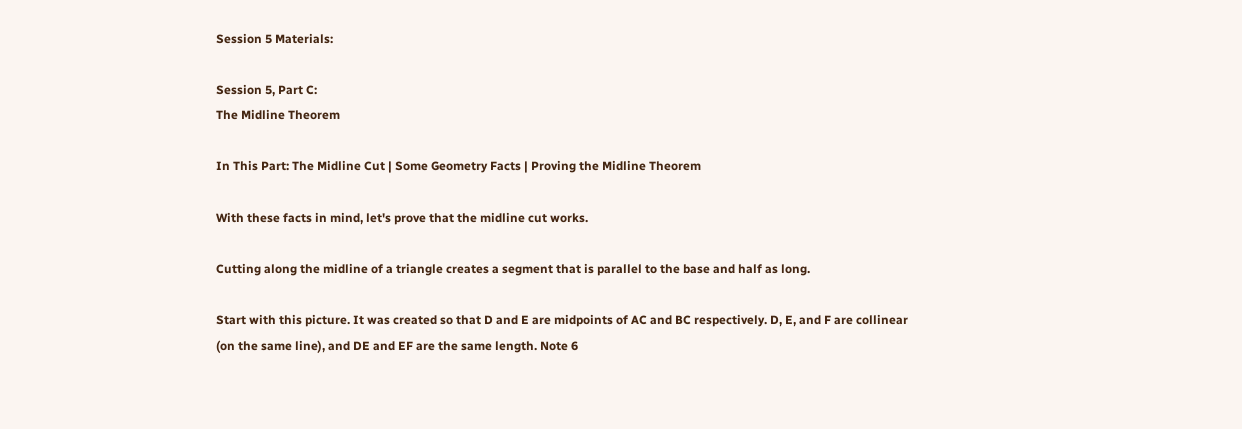Session 5 Materials:

Session 5, Part C:
The Midline Theorem

In This Part: The Midline Cut | Some Geometry Facts | Proving the Midline Theorem

With these facts in mind, let's prove that the midline cut works.

Cutting along the midline of a triangle creates a segment that is parallel to the base and half as long.

Start with this picture. It was created so that D and E are midpoints of AC and BC respectively. D, E, and F are collinear (on the same line), and DE and EF are the same length. Note 6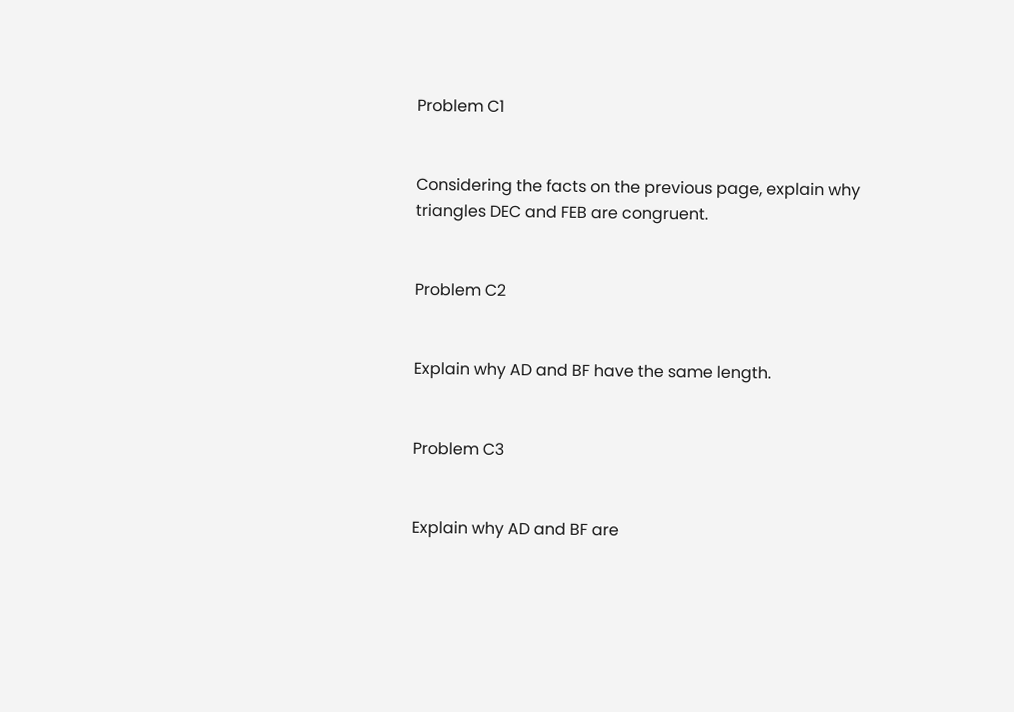Problem C1


Considering the facts on the previous page, explain why triangles DEC and FEB are congruent.


Problem C2


Explain why AD and BF have the same length.


Problem C3


Explain why AD and BF are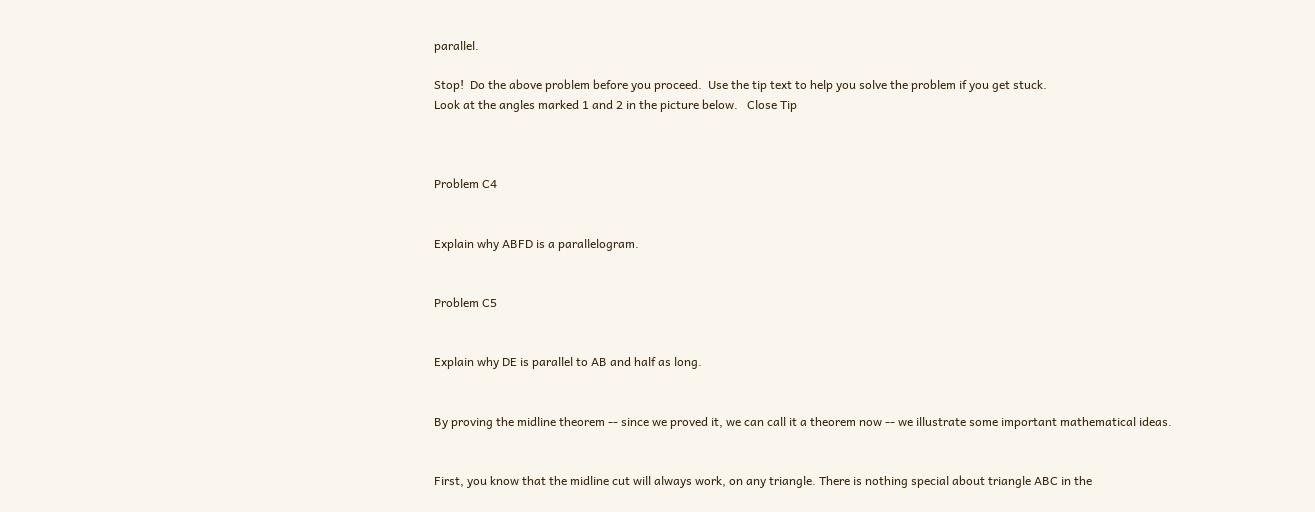parallel.

Stop!  Do the above problem before you proceed.  Use the tip text to help you solve the problem if you get stuck.
Look at the angles marked 1 and 2 in the picture below.   Close Tip



Problem C4


Explain why ABFD is a parallelogram.


Problem C5


Explain why DE is parallel to AB and half as long.


By proving the midline theorem -- since we proved it, we can call it a theorem now -- we illustrate some important mathematical ideas.


First, you know that the midline cut will always work, on any triangle. There is nothing special about triangle ABC in the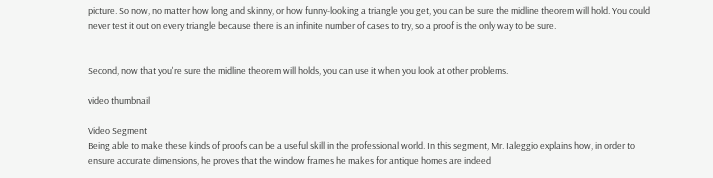picture. So now, no matter how long and skinny, or how funny-looking a triangle you get, you can be sure the midline theorem will hold. You could never test it out on every triangle because there is an infinite number of cases to try, so a proof is the only way to be sure.


Second, now that you're sure the midline theorem will holds, you can use it when you look at other problems.

video thumbnail

Video Segment
Being able to make these kinds of proofs can be a useful skill in the professional world. In this segment, Mr. Ialeggio explains how, in order to ensure accurate dimensions, he proves that the window frames he makes for antique homes are indeed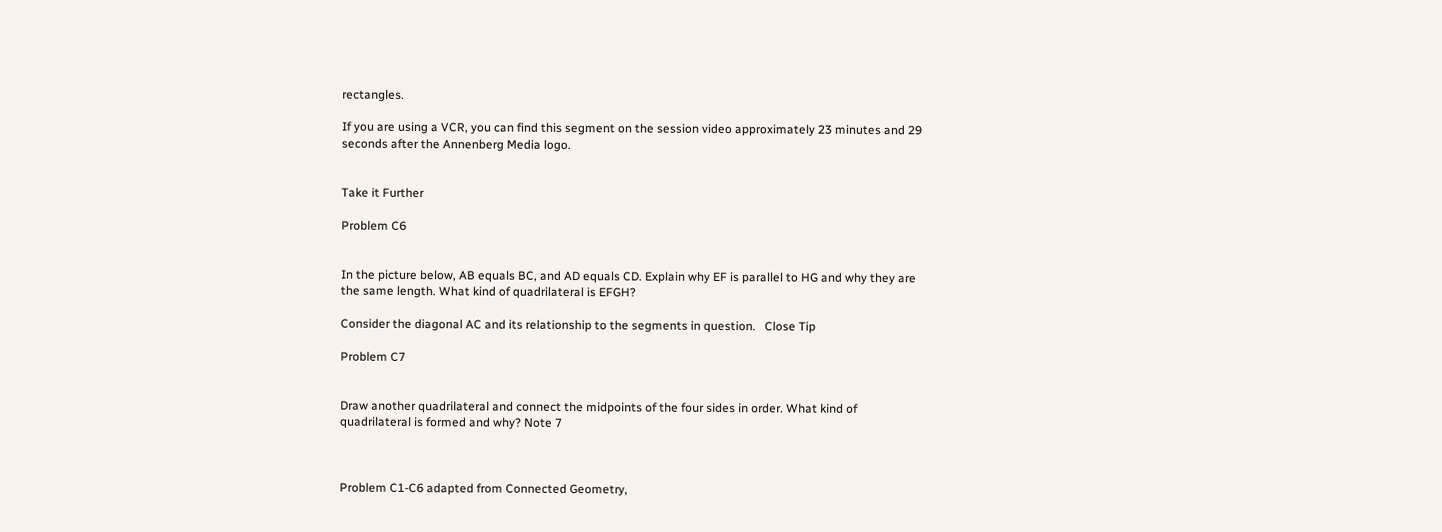rectangles.

If you are using a VCR, you can find this segment on the session video approximately 23 minutes and 29 seconds after the Annenberg Media logo.


Take it Further

Problem C6


In the picture below, AB equals BC, and AD equals CD. Explain why EF is parallel to HG and why they are the same length. What kind of quadrilateral is EFGH?

Consider the diagonal AC and its relationship to the segments in question.   Close Tip

Problem C7


Draw another quadrilateral and connect the midpoints of the four sides in order. What kind of quadrilateral is formed and why? Note 7



Problem C1-C6 adapted from Connected Geometry,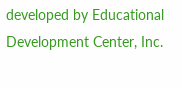developed by Educational Development Center, Inc.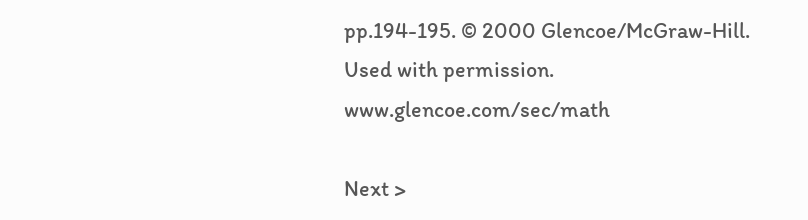pp.194-195. © 2000 Glencoe/McGraw-Hill. Used with permission. www.glencoe.com/sec/math

Next >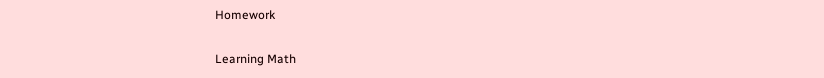Homework

Learning Math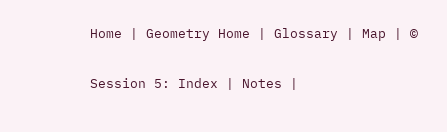Home | Geometry Home | Glossary | Map | ©

Session 5: Index | Notes |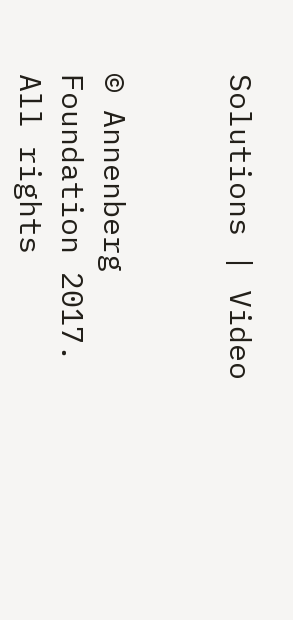Solutions | Video


© Annenberg Foundation 2017. All rights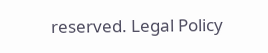reserved. Legal Policy